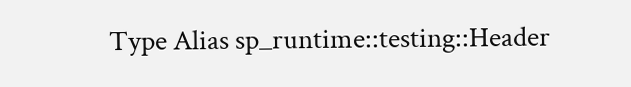Type Alias sp_runtime::testing::Header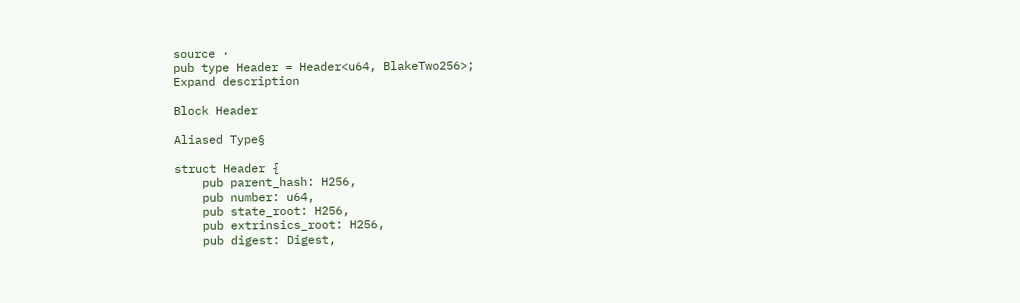source ·
pub type Header = Header<u64, BlakeTwo256>;
Expand description

Block Header

Aliased Type§

struct Header {
    pub parent_hash: H256,
    pub number: u64,
    pub state_root: H256,
    pub extrinsics_root: H256,
    pub digest: Digest,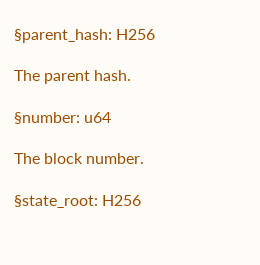§parent_hash: H256

The parent hash.

§number: u64

The block number.

§state_root: H256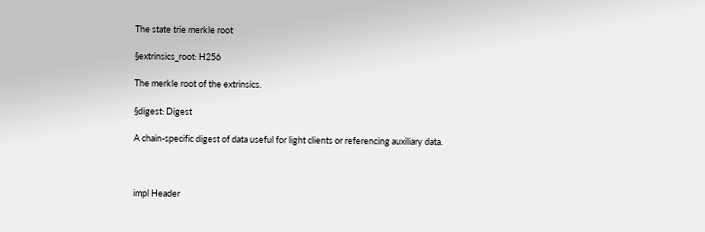The state trie merkle root

§extrinsics_root: H256

The merkle root of the extrinsics.

§digest: Digest

A chain-specific digest of data useful for light clients or referencing auxiliary data.



impl Header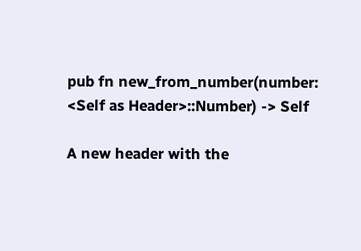pub fn new_from_number(number: <Self as Header>::Number) -> Self

A new header with the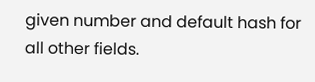given number and default hash for all other fields.